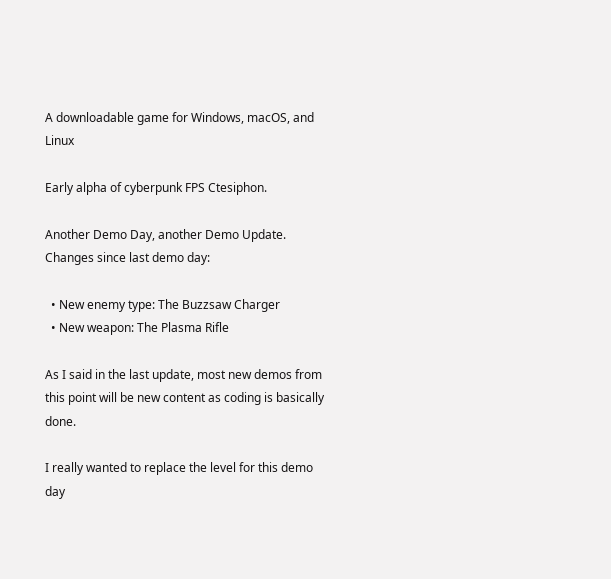A downloadable game for Windows, macOS, and Linux

Early alpha of cyberpunk FPS Ctesiphon.

Another Demo Day, another Demo Update. Changes since last demo day:

  • New enemy type: The Buzzsaw Charger
  • New weapon: The Plasma Rifle

As I said in the last update, most new demos from this point will be new content as coding is basically done.

I really wanted to replace the level for this demo day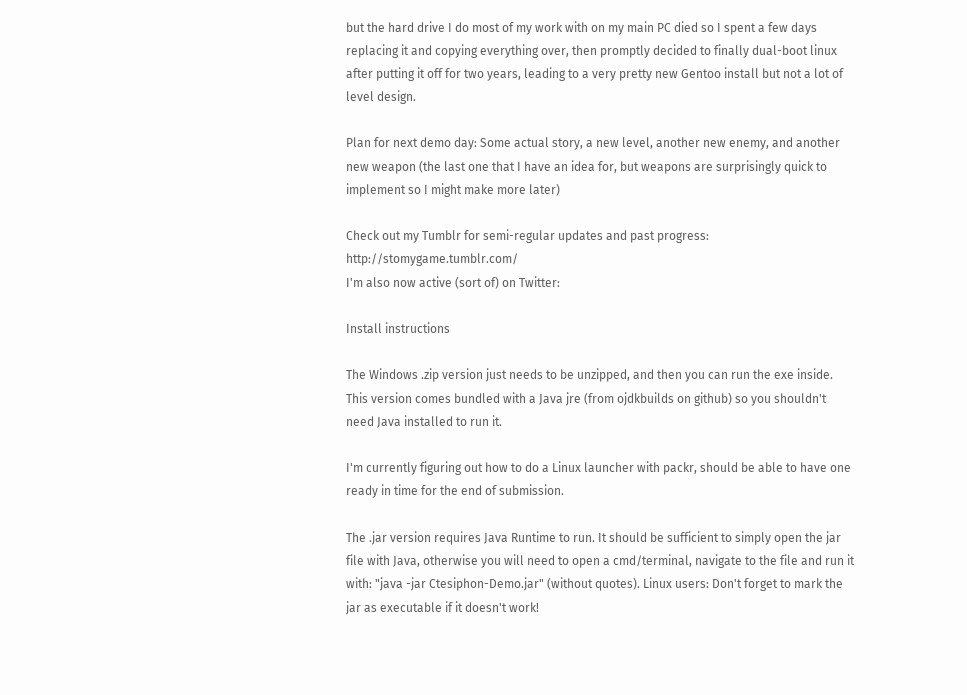but the hard drive I do most of my work with on my main PC died so I spent a few days replacing it and copying everything over, then promptly decided to finally dual-boot linux after putting it off for two years, leading to a very pretty new Gentoo install but not a lot of level design.

Plan for next demo day: Some actual story, a new level, another new enemy, and another new weapon (the last one that I have an idea for, but weapons are surprisingly quick to implement so I might make more later)

Check out my Tumblr for semi-regular updates and past progress: http://stomygame.tumblr.com/
I'm also now active (sort of) on Twitter:

Install instructions

The Windows .zip version just needs to be unzipped, and then you can run the exe inside. This version comes bundled with a Java jre (from ojdkbuilds on github) so you shouldn't need Java installed to run it.

I'm currently figuring out how to do a Linux launcher with packr, should be able to have one ready in time for the end of submission.

The .jar version requires Java Runtime to run. It should be sufficient to simply open the jar file with Java, otherwise you will need to open a cmd/terminal, navigate to the file and run it with: "java -jar Ctesiphon-Demo.jar" (without quotes). Linux users: Don't forget to mark the jar as executable if it doesn't work!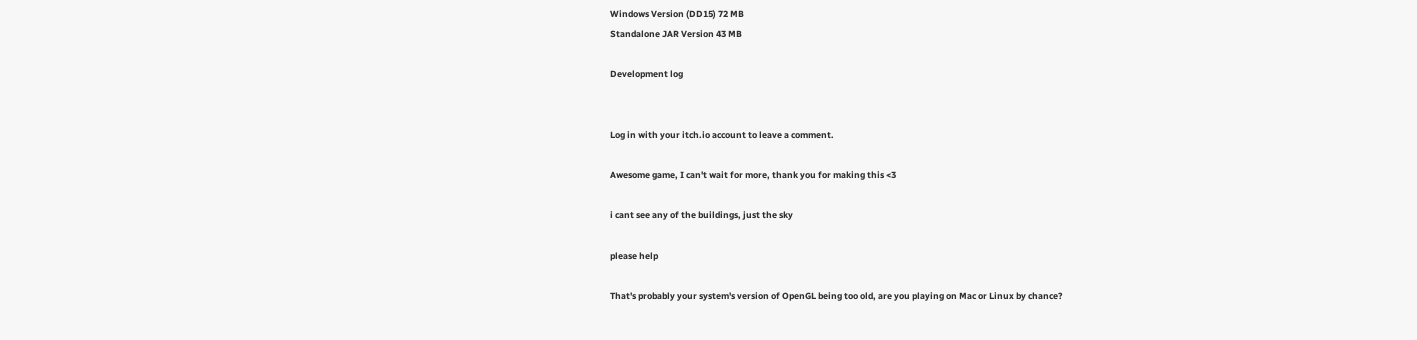Windows Version (DD15) 72 MB
Standalone JAR Version 43 MB

Development log


Log in with your itch.io account to leave a comment.

Awesome game, I can't wait for more, thank you for making this <3

i cant see any of the buildings, just the sky

please help

That's probably your system's version of OpenGL being too old, are you playing on Mac or Linux by chance?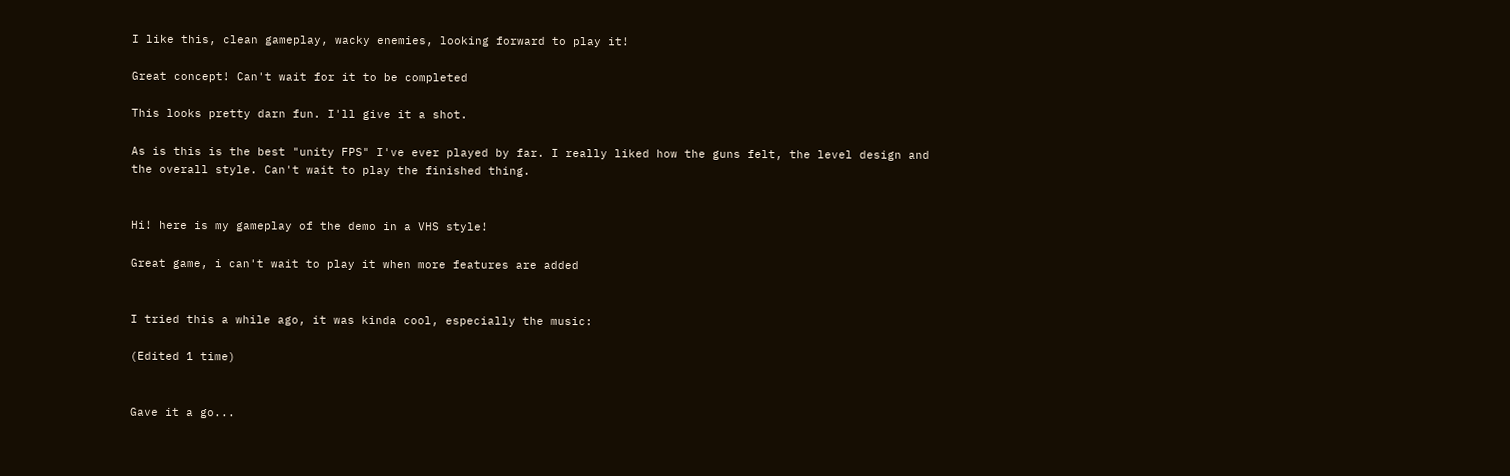I like this, clean gameplay, wacky enemies, looking forward to play it!

Great concept! Can't wait for it to be completed

This looks pretty darn fun. I'll give it a shot.

As is this is the best "unity FPS" I've ever played by far. I really liked how the guns felt, the level design and the overall style. Can't wait to play the finished thing.


Hi! here is my gameplay of the demo in a VHS style!

Great game, i can't wait to play it when more features are added


I tried this a while ago, it was kinda cool, especially the music:

(Edited 1 time)


Gave it a go...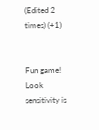(Edited 2 times) (+1)


Fun game! Look sensitivity is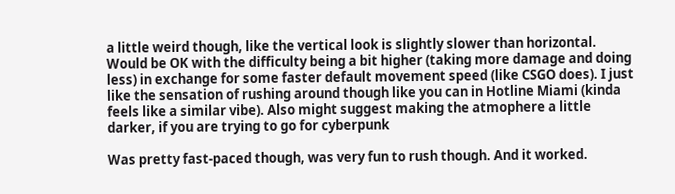a little weird though, like the vertical look is slightly slower than horizontal. Would be OK with the difficulty being a bit higher (taking more damage and doing less) in exchange for some faster default movement speed (like CSGO does). I just like the sensation of rushing around though like you can in Hotline Miami (kinda feels like a similar vibe). Also might suggest making the atmophere a little darker, if you are trying to go for cyberpunk

Was pretty fast-paced though, was very fun to rush though. And it worked.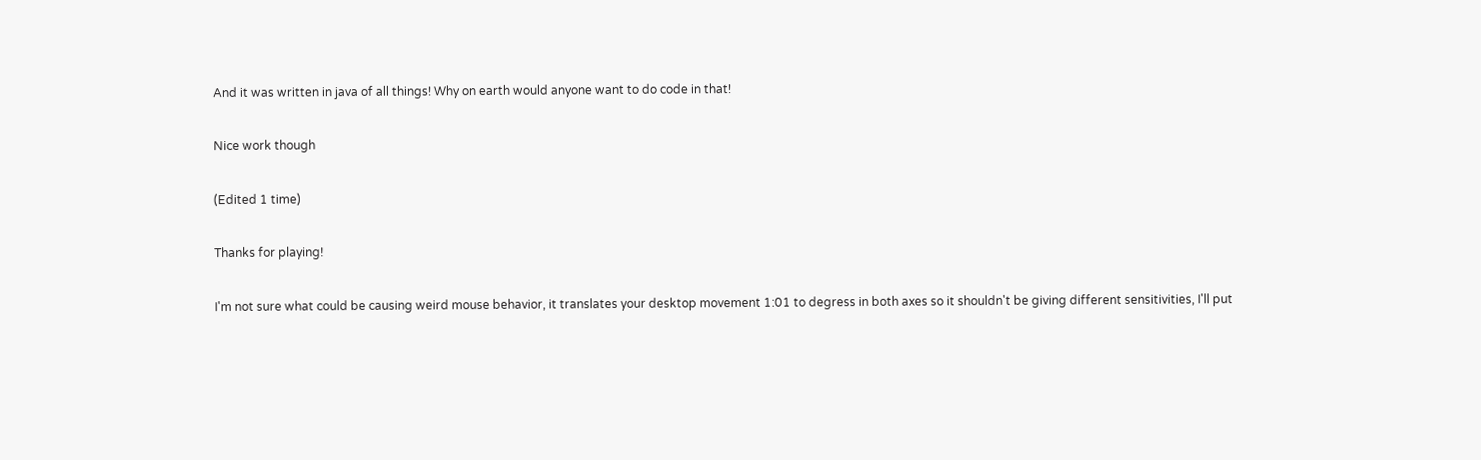And it was written in java of all things! Why on earth would anyone want to do code in that!

Nice work though

(Edited 1 time)

Thanks for playing!

I'm not sure what could be causing weird mouse behavior, it translates your desktop movement 1:01 to degress in both axes so it shouldn't be giving different sensitivities, I'll put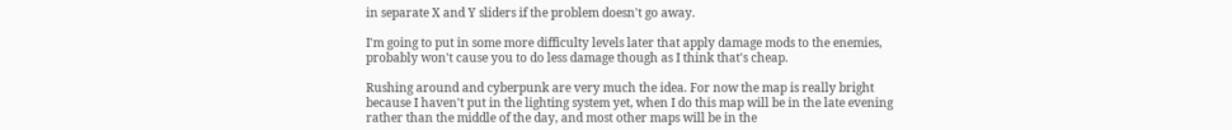in separate X and Y sliders if the problem doesn't go away.

I'm going to put in some more difficulty levels later that apply damage mods to the enemies, probably won't cause you to do less damage though as I think that's cheap.

Rushing around and cyberpunk are very much the idea. For now the map is really bright because I haven't put in the lighting system yet, when I do this map will be in the late evening rather than the middle of the day, and most other maps will be in the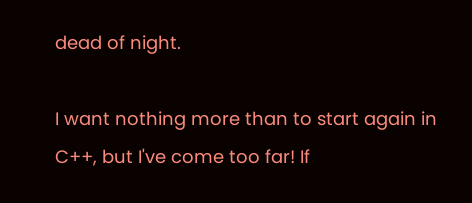dead of night.

I want nothing more than to start again in C++, but I've come too far! If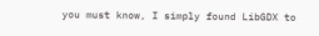you must know, I simply found LibGDX to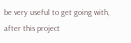be very useful to get going with, after this project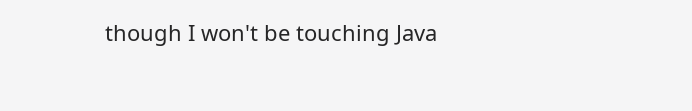though I won't be touching Java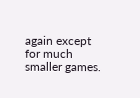again except for much smaller games.